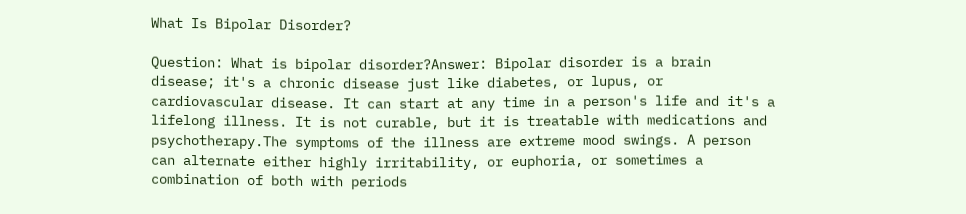What Is Bipolar Disorder?

Question: What is bipolar disorder?Answer: Bipolar disorder is a brain disease; it's a chronic disease just like diabetes, or lupus, or cardiovascular disease. It can start at any time in a person's life and it's a lifelong illness. It is not curable, but it is treatable with medications and psychotherapy.The symptoms of the illness are extreme mood swings. A person can alternate either highly irritability, or euphoria, or sometimes a combination of both with periods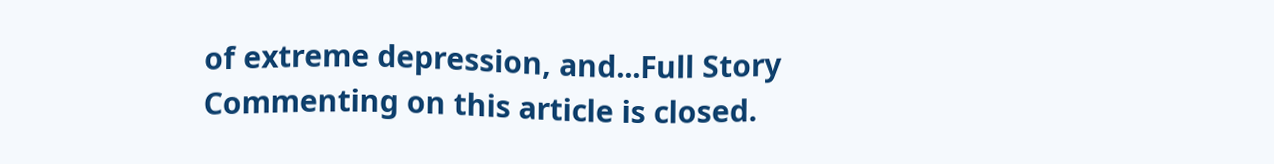of extreme depression, and...Full Story
Commenting on this article is closed.